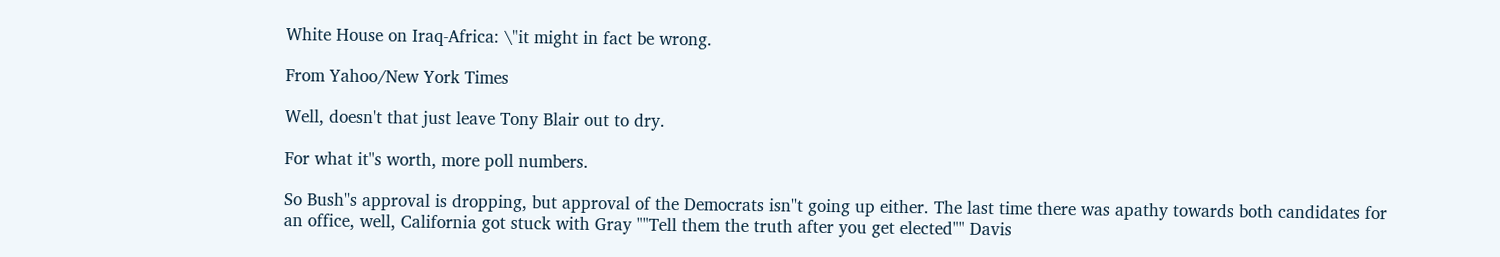White House on Iraq-Africa: \"it might in fact be wrong.

From Yahoo/New York Times

Well, doesn't that just leave Tony Blair out to dry.

For what it''s worth, more poll numbers.

So Bush''s approval is dropping, but approval of the Democrats isn''t going up either. The last time there was apathy towards both candidates for an office, well, California got stuck with Gray ""Tell them the truth after you get elected"" Davis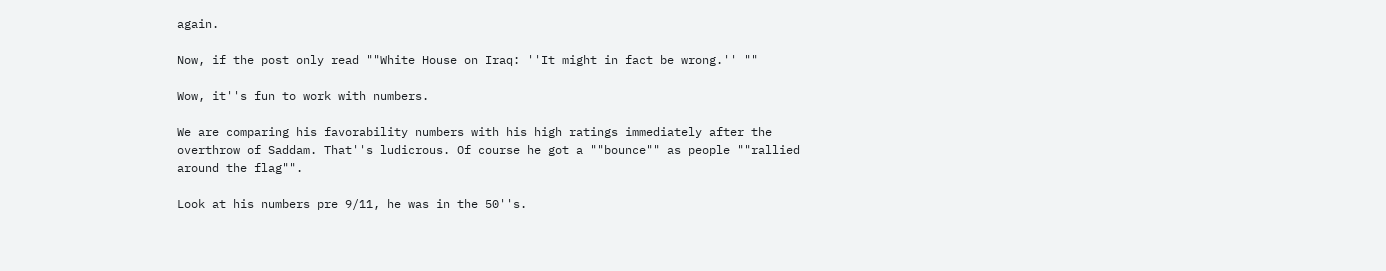again.

Now, if the post only read ""White House on Iraq: ''It might in fact be wrong.'' ""

Wow, it''s fun to work with numbers.

We are comparing his favorability numbers with his high ratings immediately after the overthrow of Saddam. That''s ludicrous. Of course he got a ""bounce"" as people ""rallied around the flag"".

Look at his numbers pre 9/11, he was in the 50''s.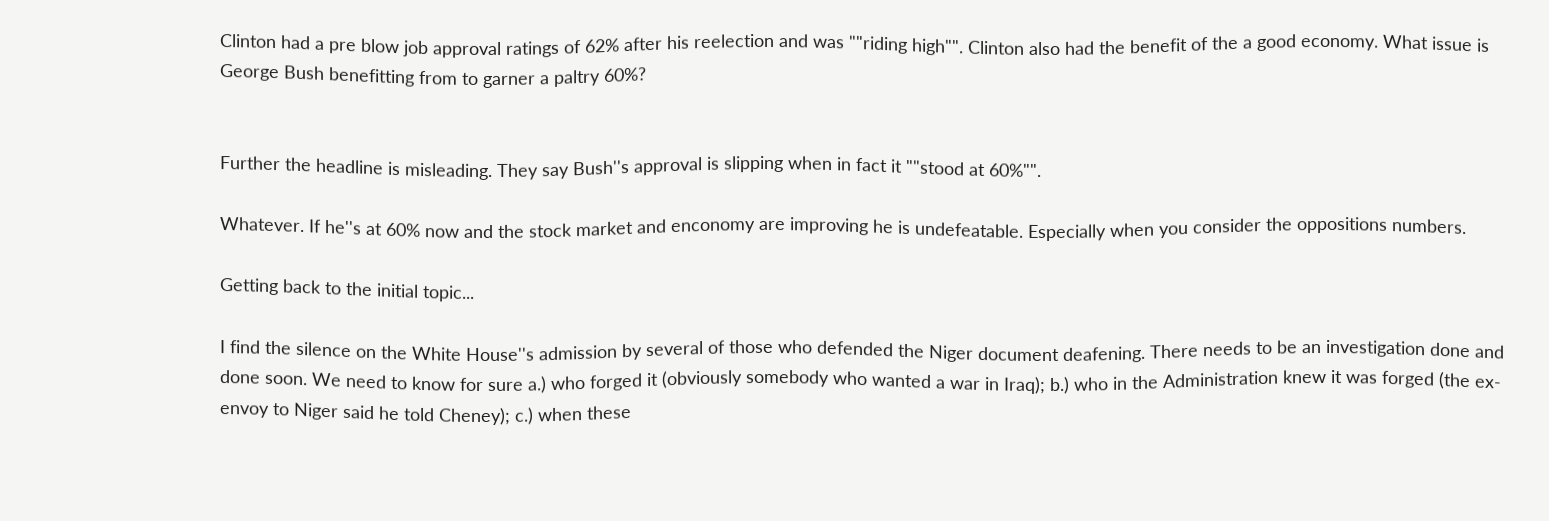Clinton had a pre blow job approval ratings of 62% after his reelection and was ""riding high"". Clinton also had the benefit of the a good economy. What issue is George Bush benefitting from to garner a paltry 60%?


Further the headline is misleading. They say Bush''s approval is slipping when in fact it ""stood at 60%"".

Whatever. If he''s at 60% now and the stock market and enconomy are improving he is undefeatable. Especially when you consider the oppositions numbers.

Getting back to the initial topic...

I find the silence on the White House''s admission by several of those who defended the Niger document deafening. There needs to be an investigation done and done soon. We need to know for sure a.) who forged it (obviously somebody who wanted a war in Iraq); b.) who in the Administration knew it was forged (the ex-envoy to Niger said he told Cheney); c.) when these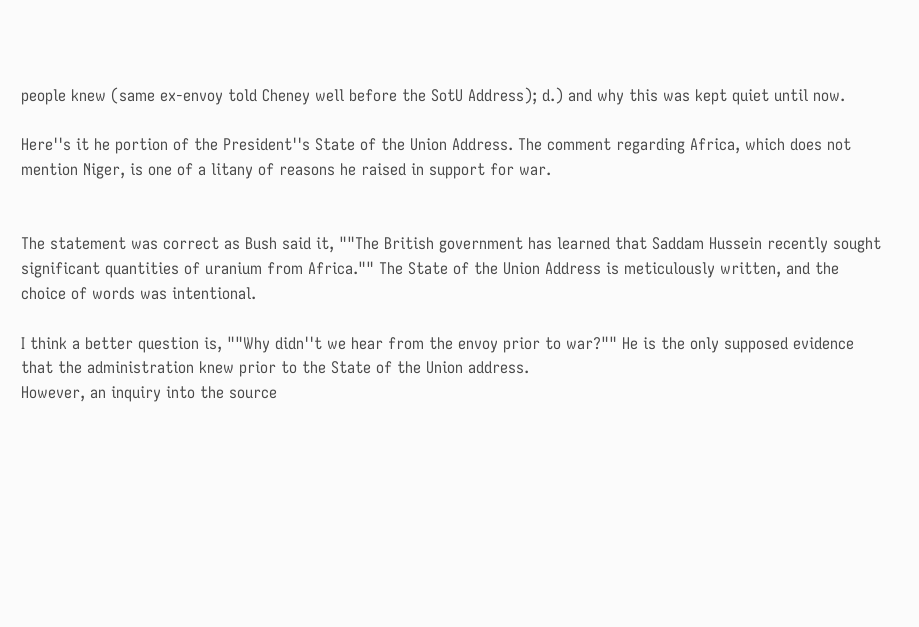people knew (same ex-envoy told Cheney well before the SotU Address); d.) and why this was kept quiet until now.

Here''s it he portion of the President''s State of the Union Address. The comment regarding Africa, which does not mention Niger, is one of a litany of reasons he raised in support for war.


The statement was correct as Bush said it, ""The British government has learned that Saddam Hussein recently sought significant quantities of uranium from Africa."" The State of the Union Address is meticulously written, and the choice of words was intentional.

I think a better question is, ""Why didn''t we hear from the envoy prior to war?"" He is the only supposed evidence that the administration knew prior to the State of the Union address.
However, an inquiry into the source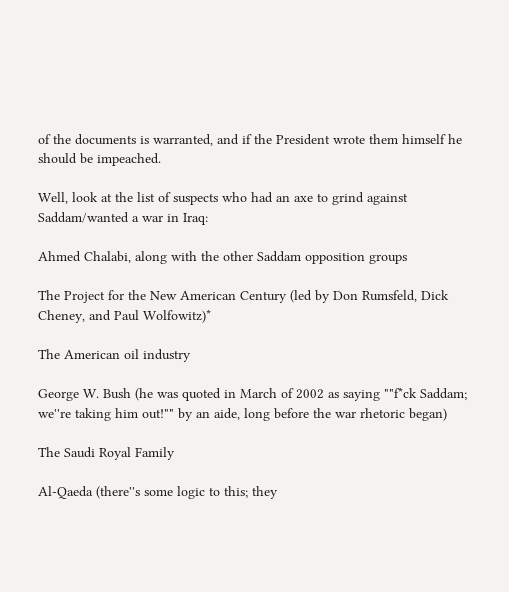of the documents is warranted, and if the President wrote them himself he should be impeached.

Well, look at the list of suspects who had an axe to grind against Saddam/wanted a war in Iraq:

Ahmed Chalabi, along with the other Saddam opposition groups

The Project for the New American Century (led by Don Rumsfeld, Dick Cheney, and Paul Wolfowitz)*

The American oil industry

George W. Bush (he was quoted in March of 2002 as saying ""f*ck Saddam; we''re taking him out!"" by an aide, long before the war rhetoric began)

The Saudi Royal Family

Al-Qaeda (there''s some logic to this; they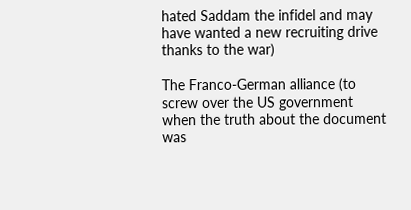hated Saddam the infidel and may have wanted a new recruiting drive thanks to the war)

The Franco-German alliance (to screw over the US government when the truth about the document was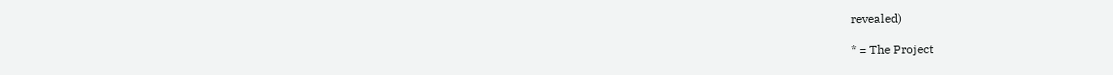revealed)

* = The Project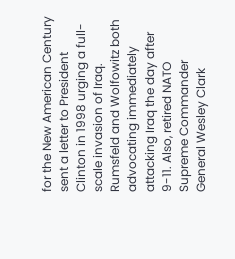for the New American Century sent a letter to President Clinton in 1998 urging a full-scale invasion of Iraq. Rumsfeld and Wolfowitz both advocating immediately attacking Iraq the day after 9-11. Also, retired NATO Supreme Commander General Wesley Clark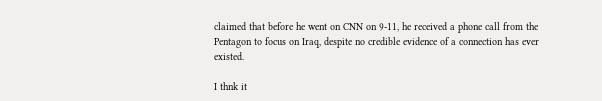claimed that before he went on CNN on 9-11, he received a phone call from the Pentagon to focus on Iraq, despite no credible evidence of a connection has ever existed.

I thnk it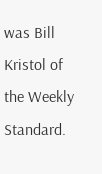was Bill Kristol of the Weekly Standard.